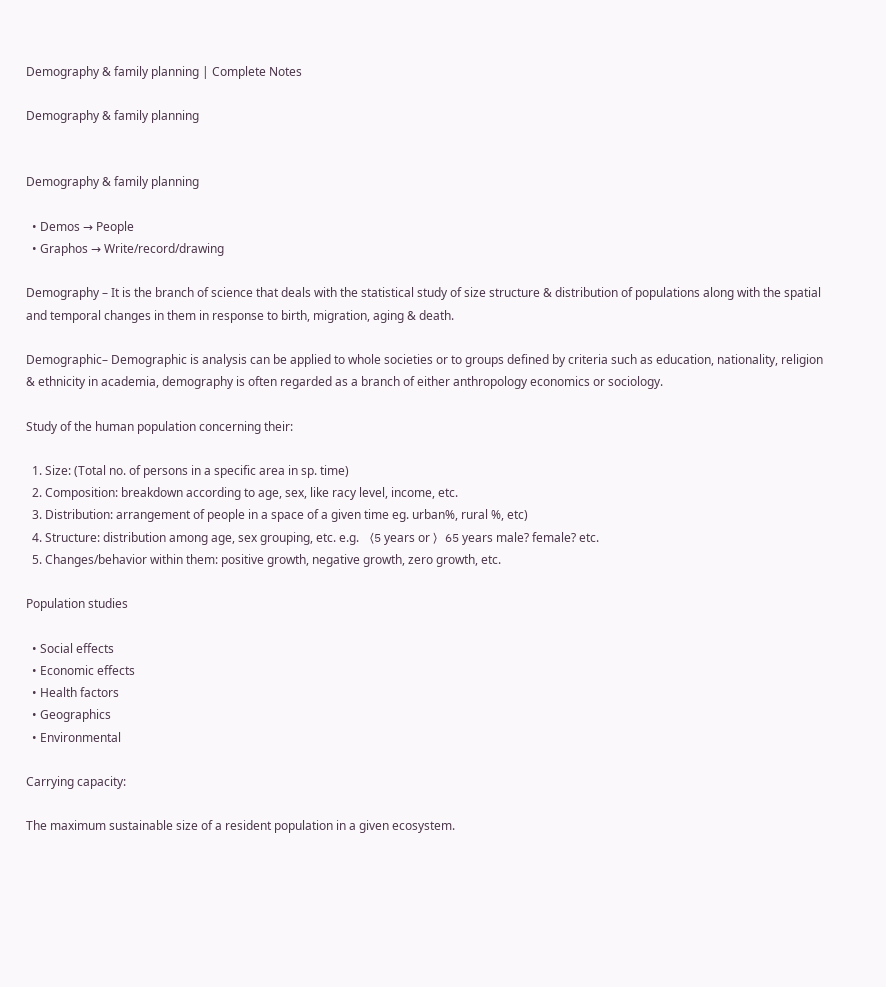Demography & family planning | Complete Notes

Demography & family planning


Demography & family planning

  • Demos → People
  • Graphos → Write/record/drawing

Demography – It is the branch of science that deals with the statistical study of size structure & distribution of populations along with the spatial and temporal changes in them in response to birth, migration, aging & death.

Demographic– Demographic is analysis can be applied to whole societies or to groups defined by criteria such as education, nationality, religion & ethnicity in academia, demography is often regarded as a branch of either anthropology economics or sociology.

Study of the human population concerning their:

  1. Size: (Total no. of persons in a specific area in sp. time)
  2. Composition: breakdown according to age, sex, like racy level, income, etc.
  3. Distribution: arrangement of people in a space of a given time eg. urban%, rural %, etc)
  4. Structure: distribution among age, sex grouping, etc. e.g. 〈5 years or 〉65 years male? female? etc.
  5. Changes/behavior within them: positive growth, negative growth, zero growth, etc.

Population studies

  • Social effects
  • Economic effects
  • Health factors
  • Geographics
  • Environmental

Carrying capacity:

The maximum sustainable size of a resident population in a given ecosystem.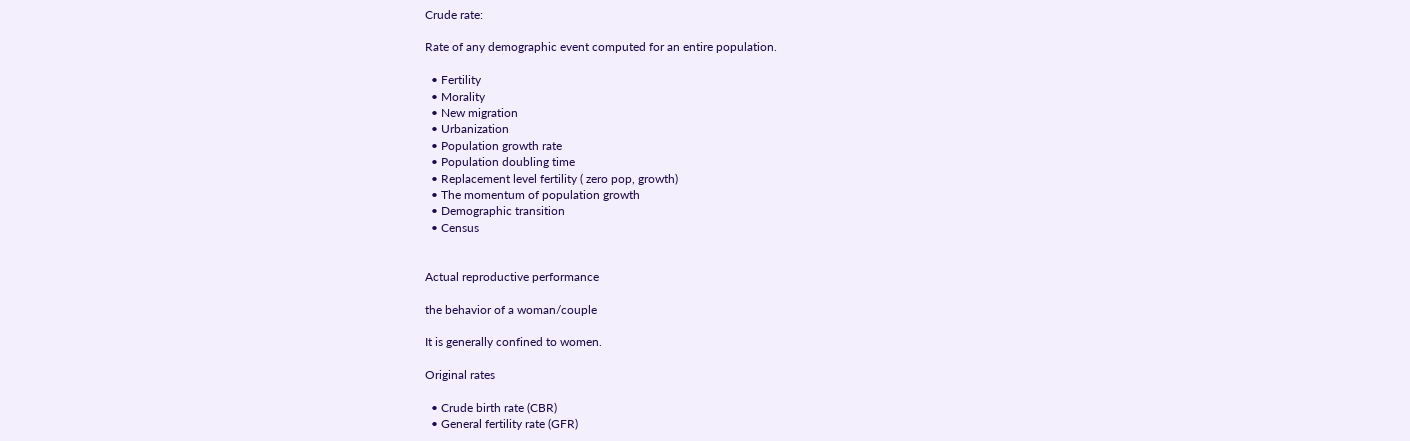Crude rate:

Rate of any demographic event computed for an entire population.

  • Fertility
  • Morality
  • New migration
  • Urbanization
  • Population growth rate
  • Population doubling time
  • Replacement level fertility ( zero pop, growth)
  • The momentum of population growth
  • Demographic transition
  • Census


Actual reproductive performance

the behavior of a woman/couple

It is generally confined to women.

Original rates

  • Crude birth rate (CBR)
  • General fertility rate (GFR)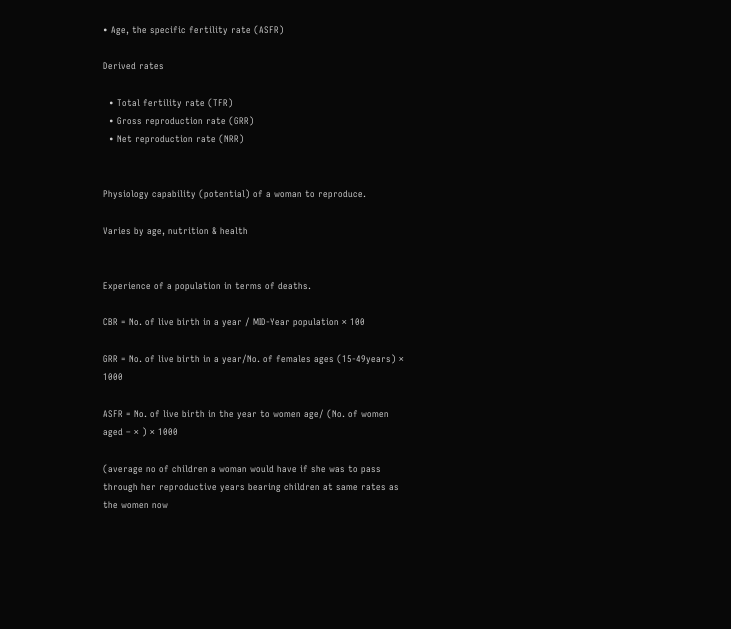• Age, the specific fertility rate (ASFR)

Derived rates

  • Total fertility rate (TFR)
  • Gross reproduction rate (GRR)
  • Net reproduction rate (NRR)


Physiology capability (potential) of a woman to reproduce.

Varies by age, nutrition & health


Experience of a population in terms of deaths.

CBR = No. of live birth in a year / MID-Year population × 100

GRR = No. of live birth in a year/No. of females ages (15-49years) × 1000

ASFR = No. of live birth in the year to women age/ (No. of women aged – × ) × 1000

(average no of children a woman would have if she was to pass through her reproductive years bearing children at same rates as the women now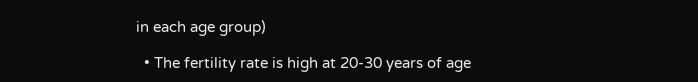in each age group)

  • The fertility rate is high at 20-30 years of age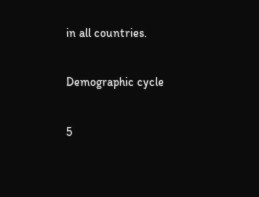in all countries.

Demographic cycle

5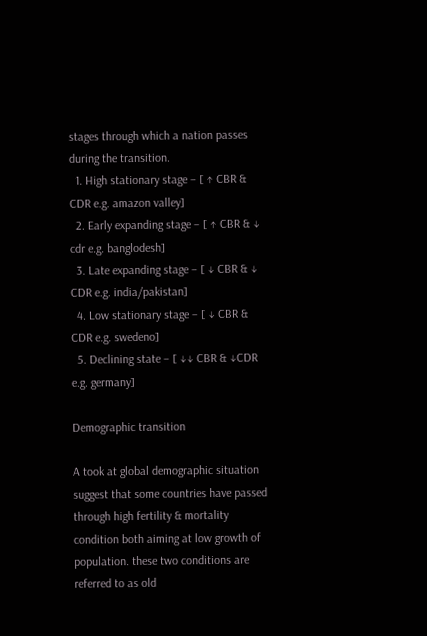stages through which a nation passes during the transition.
  1. High stationary stage – [ ↑ CBR & CDR e.g. amazon valley]
  2. Early expanding stage – [ ↑ CBR & ↓ cdr e.g. banglodesh]
  3. Late expanding stage – [ ↓ CBR & ↓ CDR e.g. india/pakistan]
  4. Low stationary stage – [ ↓ CBR & CDR e.g. swedeno]
  5. Declining state – [ ↓↓ CBR & ↓CDR e.g. germany]

Demographic transition

A took at global demographic situation suggest that some countries have passed through high fertility & mortality condition both aiming at low growth of population. these two conditions are referred to as old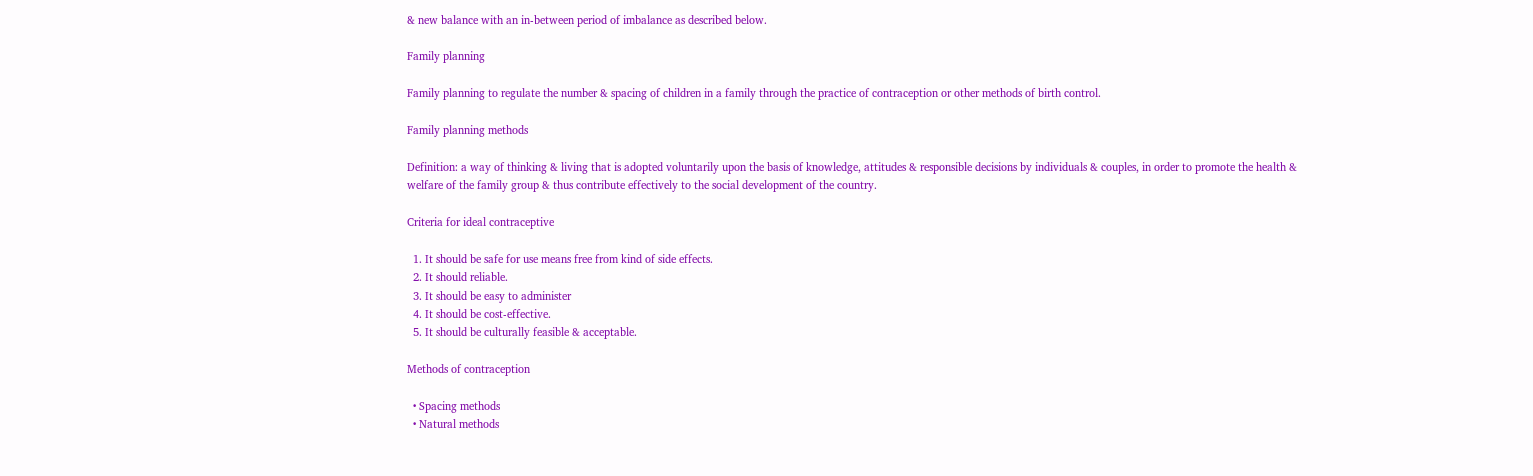& new balance with an in-between period of imbalance as described below.

Family planning

Family planning to regulate the number & spacing of children in a family through the practice of contraception or other methods of birth control.

Family planning methods

Definition: a way of thinking & living that is adopted voluntarily upon the basis of knowledge, attitudes & responsible decisions by individuals & couples, in order to promote the health & welfare of the family group & thus contribute effectively to the social development of the country.

Criteria for ideal contraceptive

  1. It should be safe for use means free from kind of side effects.
  2. It should reliable.
  3. It should be easy to administer
  4. It should be cost-effective.
  5. It should be culturally feasible & acceptable.

Methods of contraception

  • Spacing methods
  • Natural methods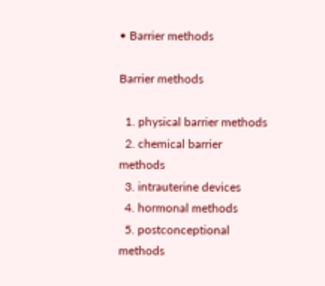• Barrier methods

Barrier methods

  1. physical barrier methods
  2. chemical barrier methods
  3. intrauterine devices
  4. hormonal methods
  5. postconceptional methods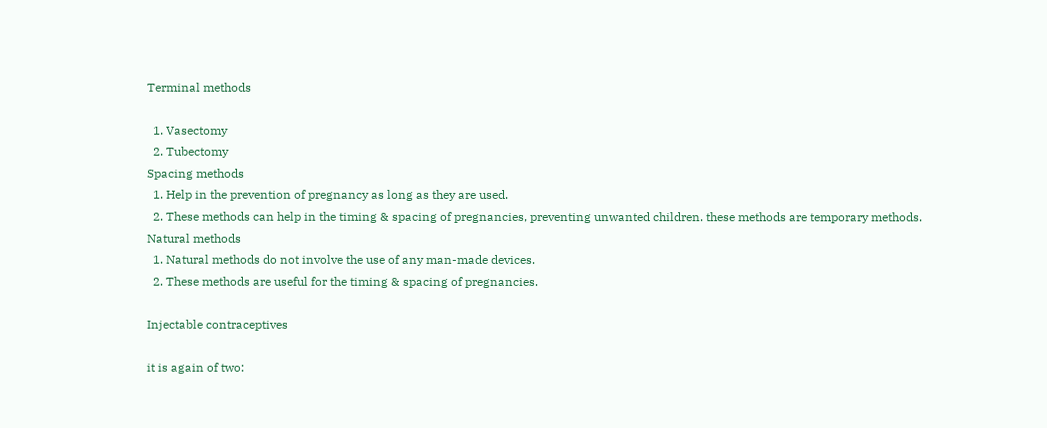Terminal methods

  1. Vasectomy
  2. Tubectomy
Spacing methods
  1. Help in the prevention of pregnancy as long as they are used.
  2. These methods can help in the timing & spacing of pregnancies, preventing unwanted children. these methods are temporary methods.
Natural methods
  1. Natural methods do not involve the use of any man-made devices.
  2. These methods are useful for the timing & spacing of pregnancies.

Injectable contraceptives

it is again of two: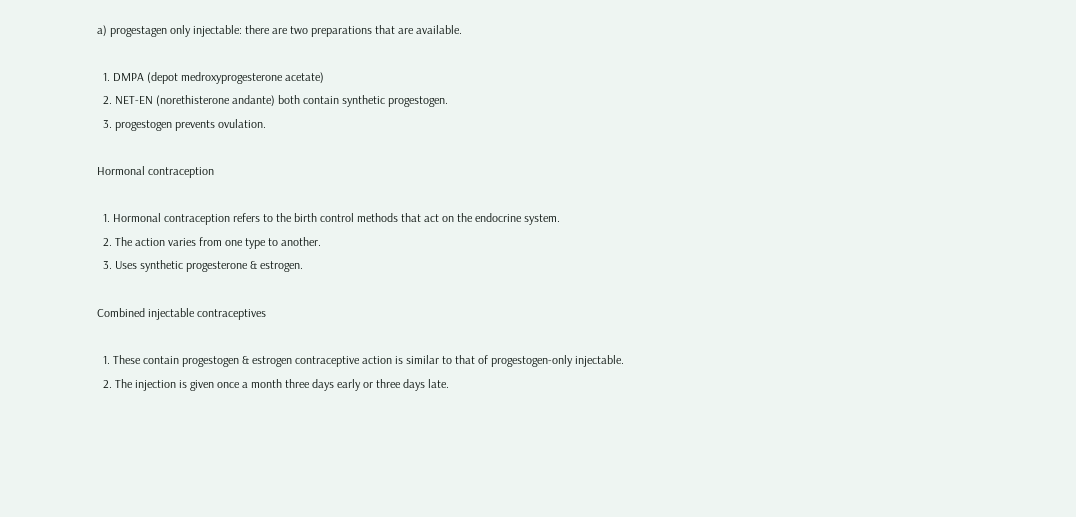a) progestagen only injectable: there are two preparations that are available.

  1. DMPA (depot medroxyprogesterone acetate)
  2. NET-EN (norethisterone andante) both contain synthetic progestogen.
  3. progestogen prevents ovulation.

Hormonal contraception

  1. Hormonal contraception refers to the birth control methods that act on the endocrine system.
  2. The action varies from one type to another.
  3. Uses synthetic progesterone & estrogen.

Combined injectable contraceptives

  1. These contain progestogen & estrogen contraceptive action is similar to that of progestogen-only injectable.
  2. The injection is given once a month three days early or three days late.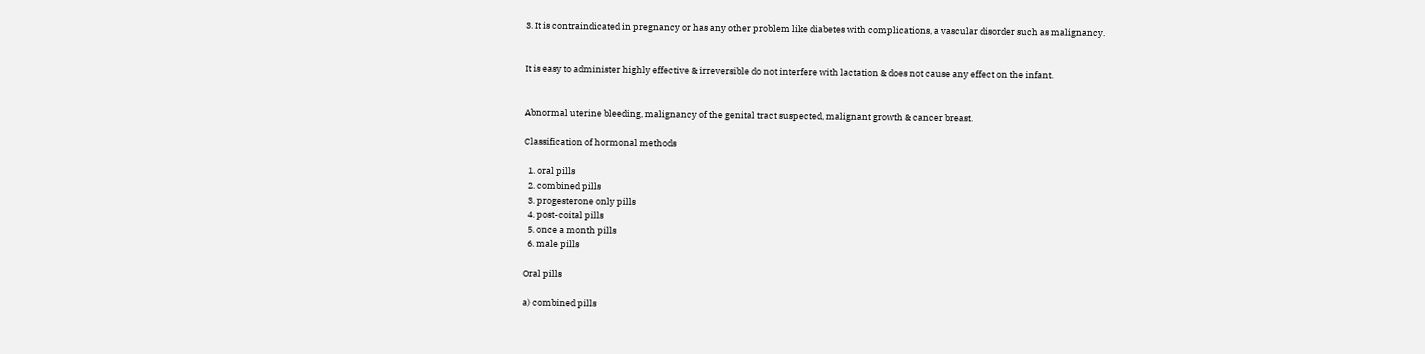3. It is contraindicated in pregnancy or has any other problem like diabetes with complications, a vascular disorder such as malignancy.


It is easy to administer highly effective & irreversible do not interfere with lactation & does not cause any effect on the infant.


Abnormal uterine bleeding, malignancy of the genital tract suspected, malignant growth & cancer breast.

Classification of hormonal methods

  1. oral pills
  2. combined pills
  3. progesterone only pills
  4. post-coital pills
  5. once a month pills
  6. male pills

Oral pills

a) combined pills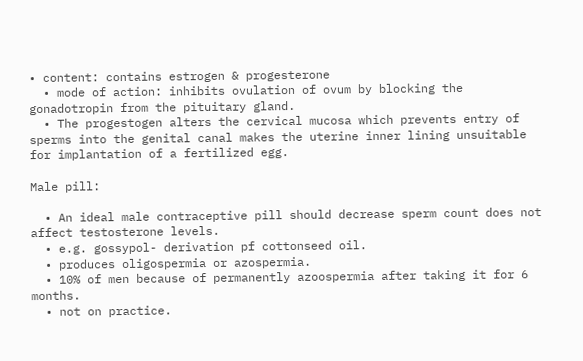• content: contains estrogen & progesterone
  • mode of action: inhibits ovulation of ovum by blocking the gonadotropin from the pituitary gland.
  • The progestogen alters the cervical mucosa which prevents entry of sperms into the genital canal makes the uterine inner lining unsuitable for implantation of a fertilized egg.

Male pill:

  • An ideal male contraceptive pill should decrease sperm count does not affect testosterone levels.
  • e.g. gossypol- derivation pf cottonseed oil.
  • produces oligospermia or azospermia.
  • 10% of men because of permanently azoospermia after taking it for 6 months.
  • not on practice.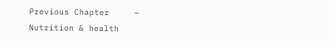Previous Chapter     –                                                          Nutrition & health